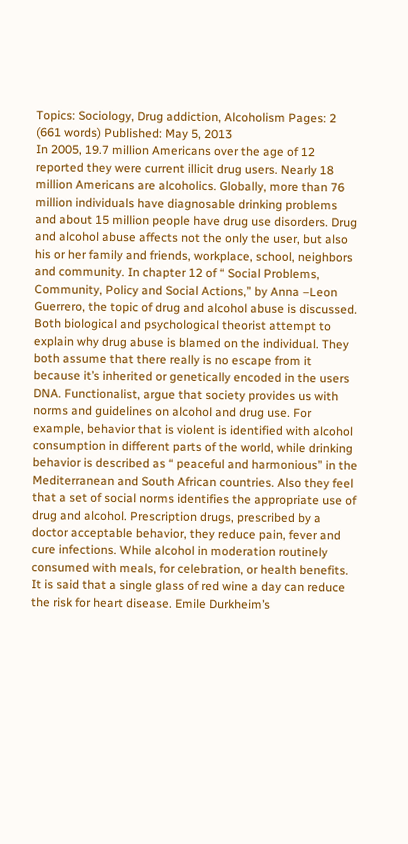Topics: Sociology, Drug addiction, Alcoholism Pages: 2 (661 words) Published: May 5, 2013
In 2005, 19.7 million Americans over the age of 12 reported they were current illicit drug users. Nearly 18 million Americans are alcoholics. Globally, more than 76 million individuals have diagnosable drinking problems and about 15 million people have drug use disorders. Drug and alcohol abuse affects not the only the user, but also his or her family and friends, workplace, school, neighbors and community. In chapter 12 of “ Social Problems, Community, Policy and Social Actions,” by Anna –Leon Guerrero, the topic of drug and alcohol abuse is discussed. Both biological and psychological theorist attempt to explain why drug abuse is blamed on the individual. They both assume that there really is no escape from it because it’s inherited or genetically encoded in the users DNA. Functionalist, argue that society provides us with norms and guidelines on alcohol and drug use. For example, behavior that is violent is identified with alcohol consumption in different parts of the world, while drinking behavior is described as “ peaceful and harmonious” in the Mediterranean and South African countries. Also they feel that a set of social norms identifies the appropriate use of drug and alcohol. Prescription drugs, prescribed by a doctor acceptable behavior, they reduce pain, fever and cure infections. While alcohol in moderation routinely consumed with meals, for celebration, or health benefits. It is said that a single glass of red wine a day can reduce the risk for heart disease. Emile Durkheim’s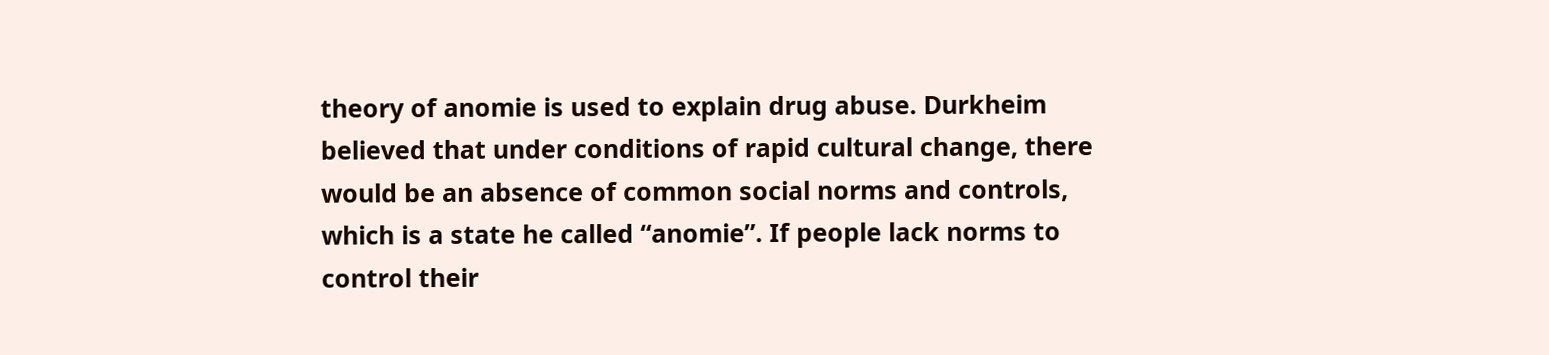theory of anomie is used to explain drug abuse. Durkheim believed that under conditions of rapid cultural change, there would be an absence of common social norms and controls, which is a state he called “anomie”. If people lack norms to control their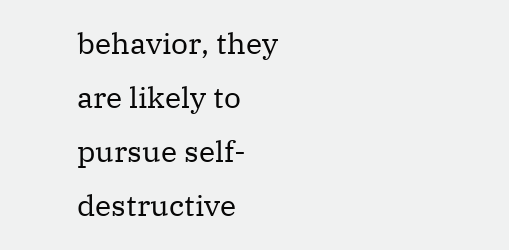behavior, they are likely to pursue self-destructive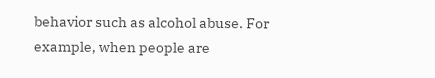behavior such as alcohol abuse. For example, when people are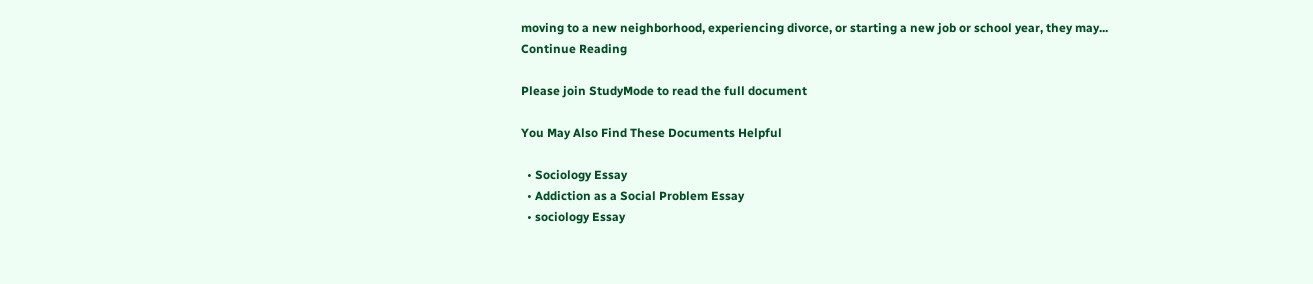moving to a new neighborhood, experiencing divorce, or starting a new job or school year, they may...
Continue Reading

Please join StudyMode to read the full document

You May Also Find These Documents Helpful

  • Sociology Essay
  • Addiction as a Social Problem Essay
  • sociology Essay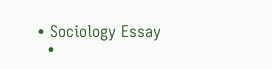• Sociology Essay
  •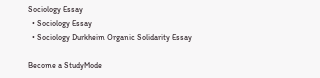Sociology Essay
  • Sociology Essay
  • Sociology Durkheim Organic Solidarity Essay

Become a StudyMode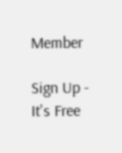Member

Sign Up - It's Free